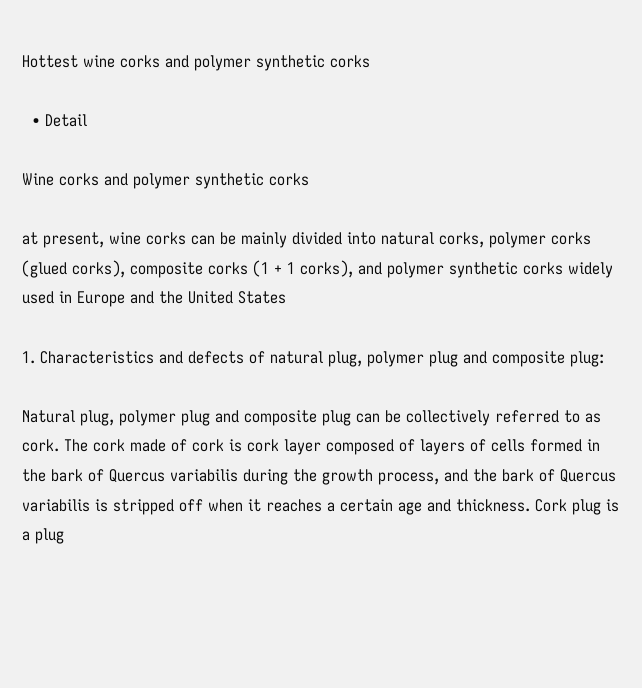Hottest wine corks and polymer synthetic corks

  • Detail

Wine corks and polymer synthetic corks

at present, wine corks can be mainly divided into natural corks, polymer corks (glued corks), composite corks (1 + 1 corks), and polymer synthetic corks widely used in Europe and the United States

1. Characteristics and defects of natural plug, polymer plug and composite plug:

Natural plug, polymer plug and composite plug can be collectively referred to as cork. The cork made of cork is cork layer composed of layers of cells formed in the bark of Quercus variabilis during the growth process, and the bark of Quercus variabilis is stripped off when it reaches a certain age and thickness. Cork plug is a plug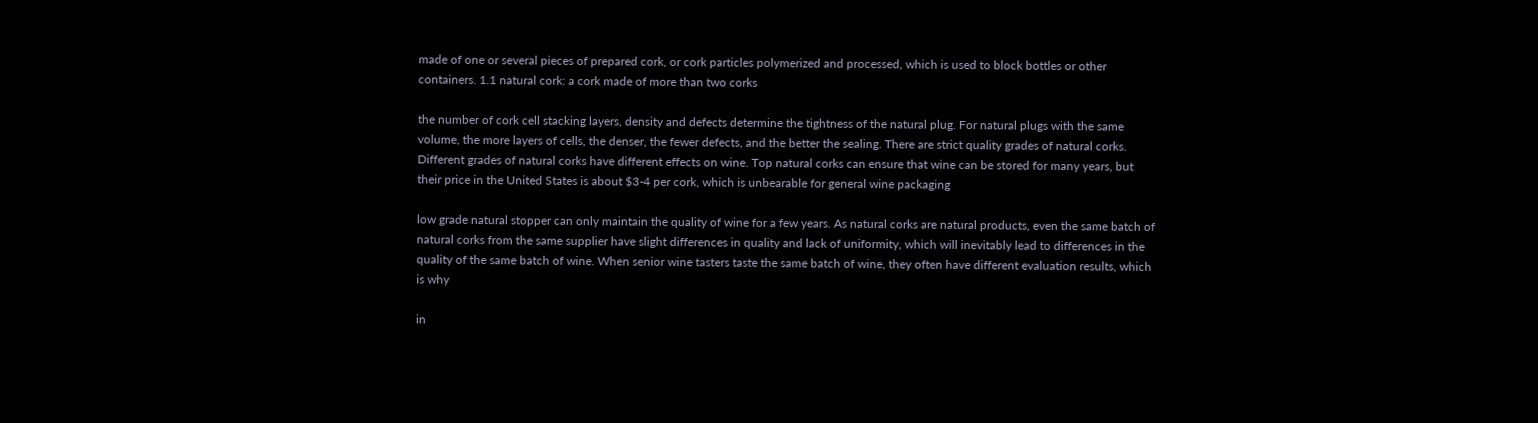made of one or several pieces of prepared cork, or cork particles polymerized and processed, which is used to block bottles or other containers. 1.1 natural cork: a cork made of more than two corks

the number of cork cell stacking layers, density and defects determine the tightness of the natural plug. For natural plugs with the same volume, the more layers of cells, the denser, the fewer defects, and the better the sealing. There are strict quality grades of natural corks. Different grades of natural corks have different effects on wine. Top natural corks can ensure that wine can be stored for many years, but their price in the United States is about $3-4 per cork, which is unbearable for general wine packaging

low grade natural stopper can only maintain the quality of wine for a few years. As natural corks are natural products, even the same batch of natural corks from the same supplier have slight differences in quality and lack of uniformity, which will inevitably lead to differences in the quality of the same batch of wine. When senior wine tasters taste the same batch of wine, they often have different evaluation results, which is why

in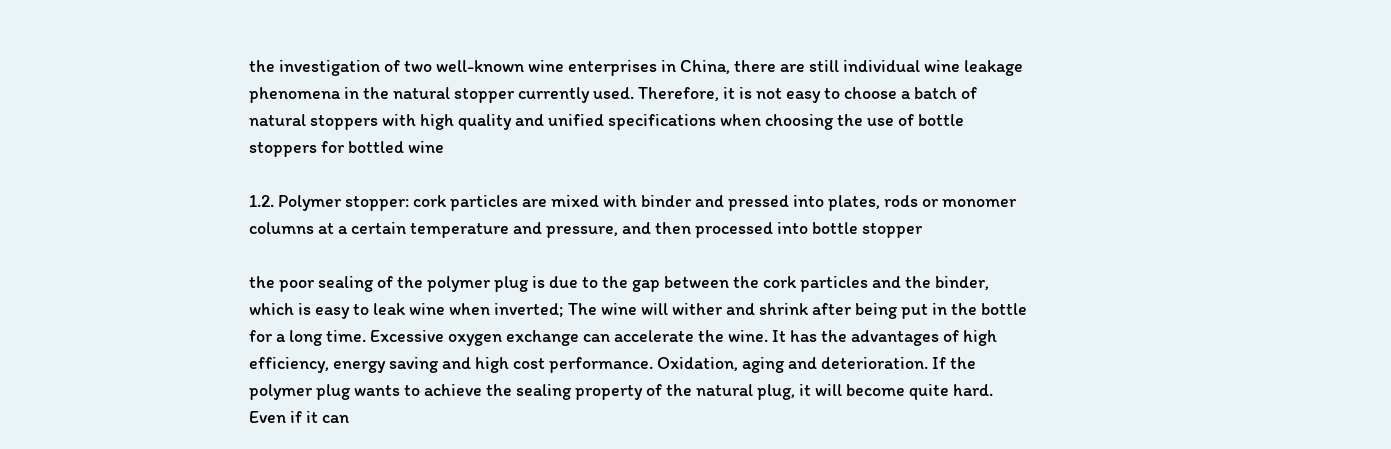the investigation of two well-known wine enterprises in China, there are still individual wine leakage phenomena in the natural stopper currently used. Therefore, it is not easy to choose a batch of natural stoppers with high quality and unified specifications when choosing the use of bottle stoppers for bottled wine

1.2. Polymer stopper: cork particles are mixed with binder and pressed into plates, rods or monomer columns at a certain temperature and pressure, and then processed into bottle stopper

the poor sealing of the polymer plug is due to the gap between the cork particles and the binder, which is easy to leak wine when inverted; The wine will wither and shrink after being put in the bottle for a long time. Excessive oxygen exchange can accelerate the wine. It has the advantages of high efficiency, energy saving and high cost performance. Oxidation, aging and deterioration. If the polymer plug wants to achieve the sealing property of the natural plug, it will become quite hard. Even if it can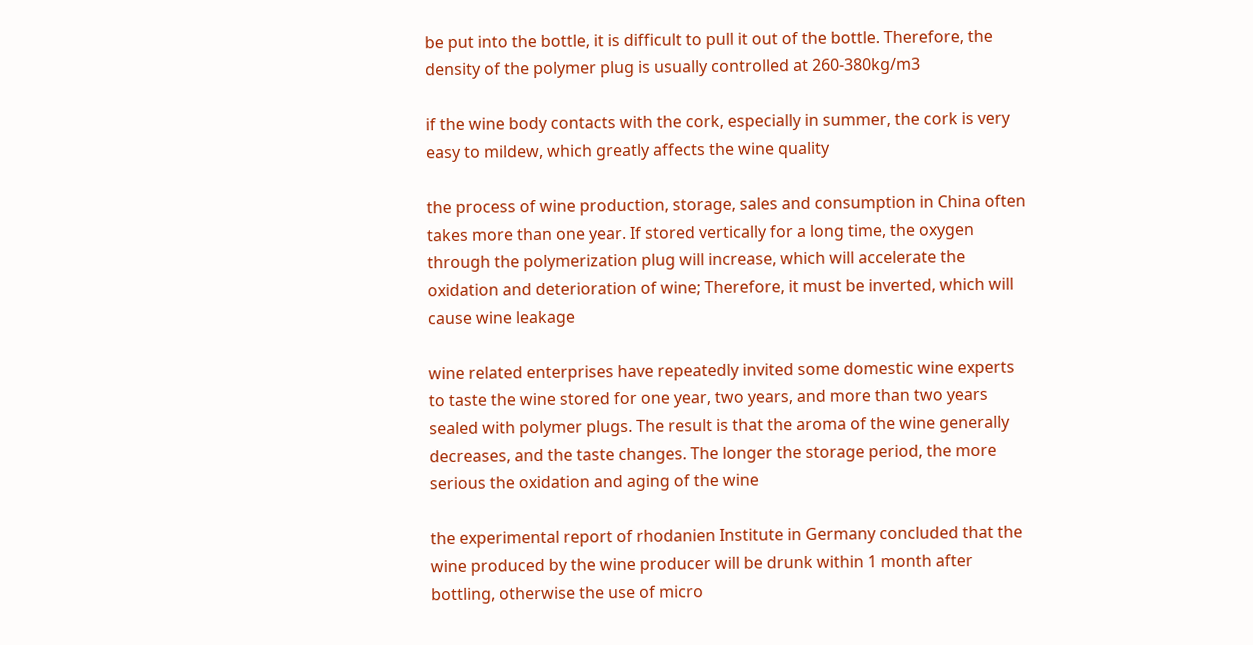be put into the bottle, it is difficult to pull it out of the bottle. Therefore, the density of the polymer plug is usually controlled at 260-380kg/m3

if the wine body contacts with the cork, especially in summer, the cork is very easy to mildew, which greatly affects the wine quality

the process of wine production, storage, sales and consumption in China often takes more than one year. If stored vertically for a long time, the oxygen through the polymerization plug will increase, which will accelerate the oxidation and deterioration of wine; Therefore, it must be inverted, which will cause wine leakage

wine related enterprises have repeatedly invited some domestic wine experts to taste the wine stored for one year, two years, and more than two years sealed with polymer plugs. The result is that the aroma of the wine generally decreases, and the taste changes. The longer the storage period, the more serious the oxidation and aging of the wine

the experimental report of rhodanien Institute in Germany concluded that the wine produced by the wine producer will be drunk within 1 month after bottling, otherwise the use of micro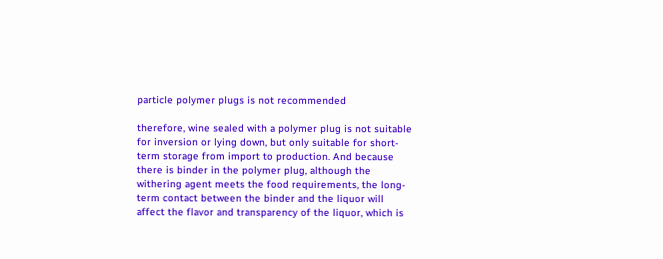particle polymer plugs is not recommended

therefore, wine sealed with a polymer plug is not suitable for inversion or lying down, but only suitable for short-term storage from import to production. And because there is binder in the polymer plug, although the withering agent meets the food requirements, the long-term contact between the binder and the liquor will affect the flavor and transparency of the liquor, which is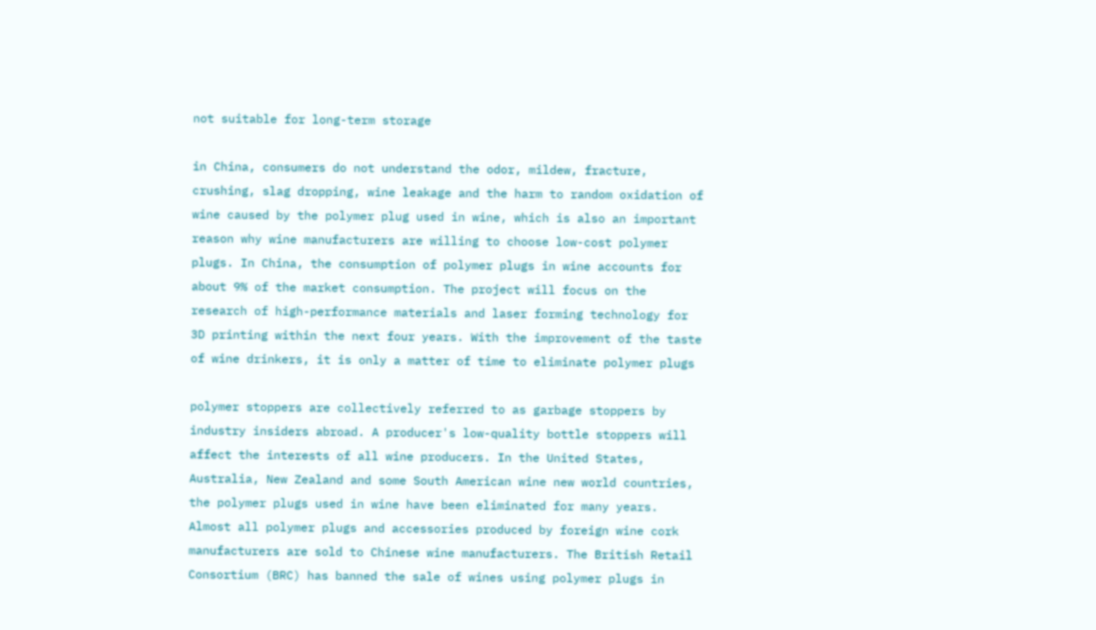not suitable for long-term storage

in China, consumers do not understand the odor, mildew, fracture, crushing, slag dropping, wine leakage and the harm to random oxidation of wine caused by the polymer plug used in wine, which is also an important reason why wine manufacturers are willing to choose low-cost polymer plugs. In China, the consumption of polymer plugs in wine accounts for about 9% of the market consumption. The project will focus on the research of high-performance materials and laser forming technology for 3D printing within the next four years. With the improvement of the taste of wine drinkers, it is only a matter of time to eliminate polymer plugs

polymer stoppers are collectively referred to as garbage stoppers by industry insiders abroad. A producer's low-quality bottle stoppers will affect the interests of all wine producers. In the United States, Australia, New Zealand and some South American wine new world countries, the polymer plugs used in wine have been eliminated for many years. Almost all polymer plugs and accessories produced by foreign wine cork manufacturers are sold to Chinese wine manufacturers. The British Retail Consortium (BRC) has banned the sale of wines using polymer plugs in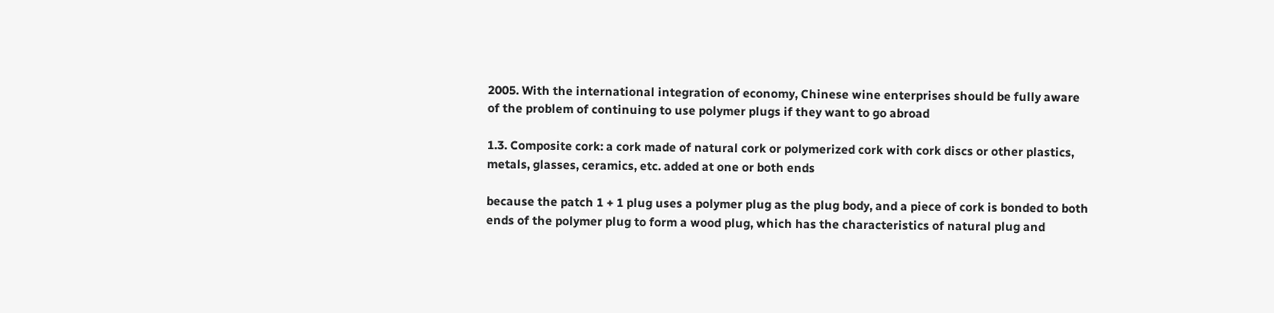2005. With the international integration of economy, Chinese wine enterprises should be fully aware of the problem of continuing to use polymer plugs if they want to go abroad

1.3. Composite cork: a cork made of natural cork or polymerized cork with cork discs or other plastics, metals, glasses, ceramics, etc. added at one or both ends

because the patch 1 + 1 plug uses a polymer plug as the plug body, and a piece of cork is bonded to both ends of the polymer plug to form a wood plug, which has the characteristics of natural plug and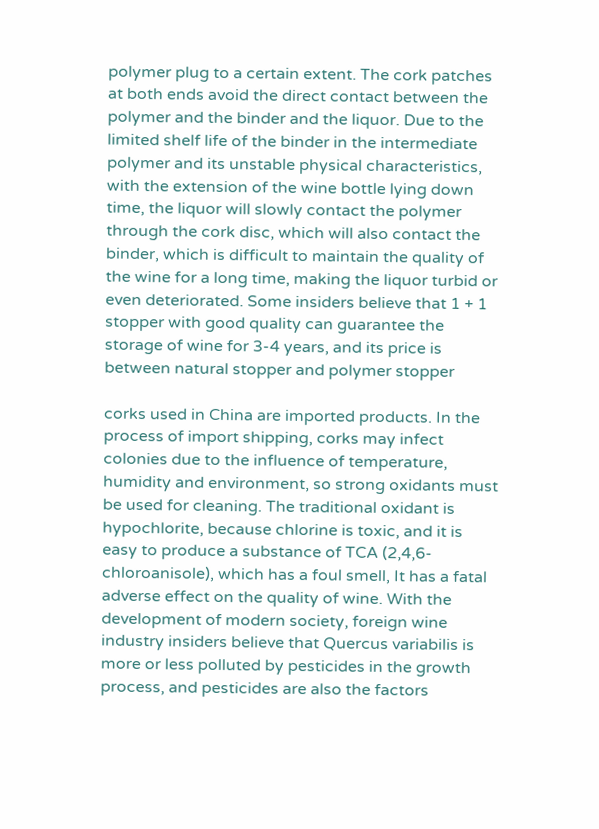polymer plug to a certain extent. The cork patches at both ends avoid the direct contact between the polymer and the binder and the liquor. Due to the limited shelf life of the binder in the intermediate polymer and its unstable physical characteristics, with the extension of the wine bottle lying down time, the liquor will slowly contact the polymer through the cork disc, which will also contact the binder, which is difficult to maintain the quality of the wine for a long time, making the liquor turbid or even deteriorated. Some insiders believe that 1 + 1 stopper with good quality can guarantee the storage of wine for 3-4 years, and its price is between natural stopper and polymer stopper

corks used in China are imported products. In the process of import shipping, corks may infect colonies due to the influence of temperature, humidity and environment, so strong oxidants must be used for cleaning. The traditional oxidant is hypochlorite, because chlorine is toxic, and it is easy to produce a substance of TCA (2,4,6-chloroanisole), which has a foul smell, It has a fatal adverse effect on the quality of wine. With the development of modern society, foreign wine industry insiders believe that Quercus variabilis is more or less polluted by pesticides in the growth process, and pesticides are also the factors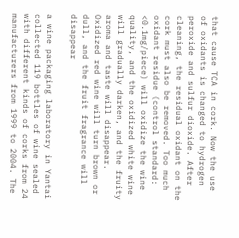that cause TCA in cork. Now the use of oxidants is changed to hydrogen peroxide and sulfur dioxide. After cleaning, the residual oxidant on the cork must also be removed. Too much oxidant residue (control standard: <0.1mg/piece) will oxidize the wine quality, and the oxidized white wine will gradually darken, and the fruity aroma and taste will disappear. Oxidized red wine will turn brown or dull, and the fruit fragrance will disappear

a wine packaging laboratory in Yantai collected 119 bottles of wine sealed with different kinds of corks from 24 manufacturers from 1999 to 2004. The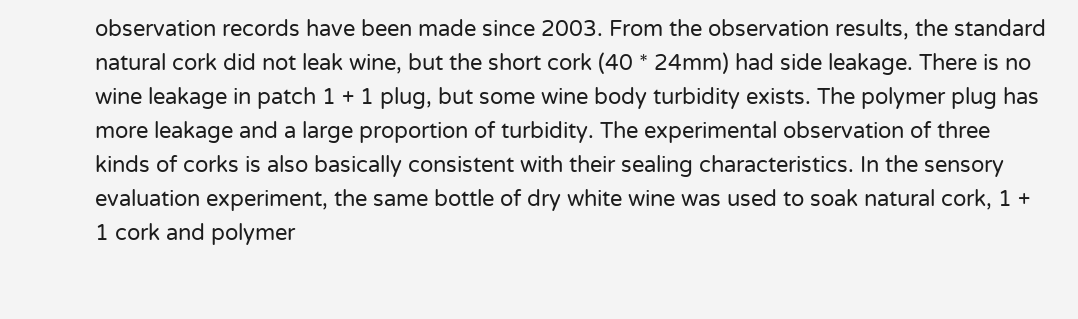observation records have been made since 2003. From the observation results, the standard natural cork did not leak wine, but the short cork (40 * 24mm) had side leakage. There is no wine leakage in patch 1 + 1 plug, but some wine body turbidity exists. The polymer plug has more leakage and a large proportion of turbidity. The experimental observation of three kinds of corks is also basically consistent with their sealing characteristics. In the sensory evaluation experiment, the same bottle of dry white wine was used to soak natural cork, 1 + 1 cork and polymer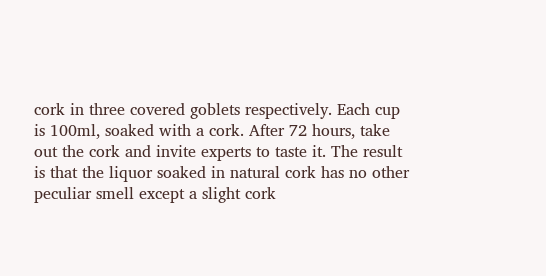cork in three covered goblets respectively. Each cup is 100ml, soaked with a cork. After 72 hours, take out the cork and invite experts to taste it. The result is that the liquor soaked in natural cork has no other peculiar smell except a slight cork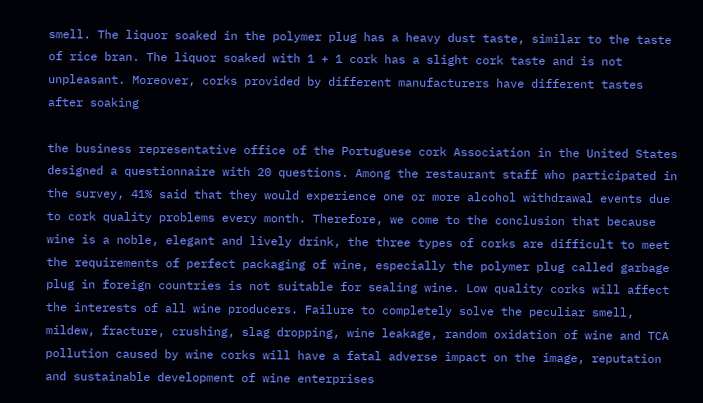smell. The liquor soaked in the polymer plug has a heavy dust taste, similar to the taste of rice bran. The liquor soaked with 1 + 1 cork has a slight cork taste and is not unpleasant. Moreover, corks provided by different manufacturers have different tastes after soaking

the business representative office of the Portuguese cork Association in the United States designed a questionnaire with 20 questions. Among the restaurant staff who participated in the survey, 41% said that they would experience one or more alcohol withdrawal events due to cork quality problems every month. Therefore, we come to the conclusion that because wine is a noble, elegant and lively drink, the three types of corks are difficult to meet the requirements of perfect packaging of wine, especially the polymer plug called garbage plug in foreign countries is not suitable for sealing wine. Low quality corks will affect the interests of all wine producers. Failure to completely solve the peculiar smell, mildew, fracture, crushing, slag dropping, wine leakage, random oxidation of wine and TCA pollution caused by wine corks will have a fatal adverse impact on the image, reputation and sustainable development of wine enterprises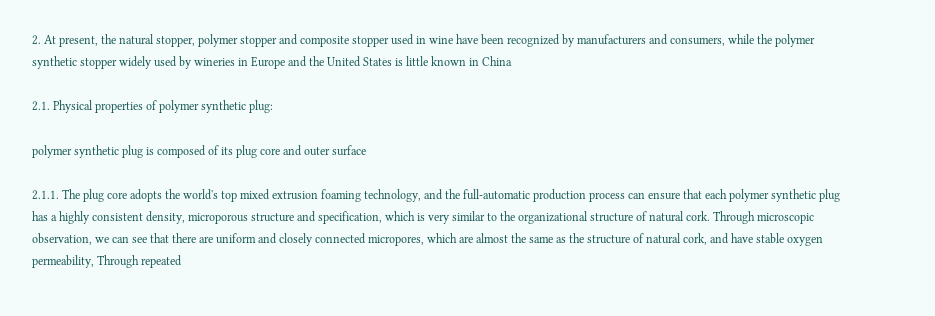2. At present, the natural stopper, polymer stopper and composite stopper used in wine have been recognized by manufacturers and consumers, while the polymer synthetic stopper widely used by wineries in Europe and the United States is little known in China

2.1. Physical properties of polymer synthetic plug:

polymer synthetic plug is composed of its plug core and outer surface

2.1.1. The plug core adopts the world's top mixed extrusion foaming technology, and the full-automatic production process can ensure that each polymer synthetic plug has a highly consistent density, microporous structure and specification, which is very similar to the organizational structure of natural cork. Through microscopic observation, we can see that there are uniform and closely connected micropores, which are almost the same as the structure of natural cork, and have stable oxygen permeability, Through repeated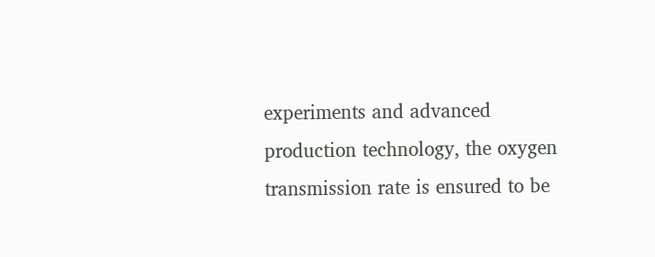experiments and advanced production technology, the oxygen transmission rate is ensured to be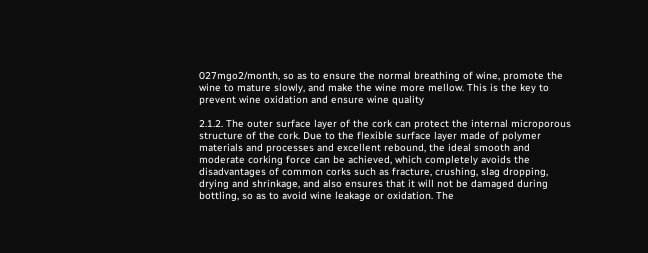027mgo2/month, so as to ensure the normal breathing of wine, promote the wine to mature slowly, and make the wine more mellow. This is the key to prevent wine oxidation and ensure wine quality

2.1.2. The outer surface layer of the cork can protect the internal microporous structure of the cork. Due to the flexible surface layer made of polymer materials and processes and excellent rebound, the ideal smooth and moderate corking force can be achieved, which completely avoids the disadvantages of common corks such as fracture, crushing, slag dropping, drying and shrinkage, and also ensures that it will not be damaged during bottling, so as to avoid wine leakage or oxidation. The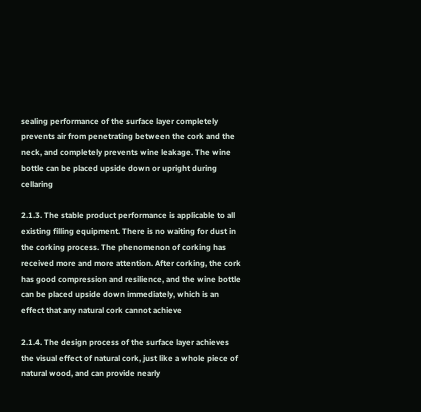sealing performance of the surface layer completely prevents air from penetrating between the cork and the neck, and completely prevents wine leakage. The wine bottle can be placed upside down or upright during cellaring

2.1.3. The stable product performance is applicable to all existing filling equipment. There is no waiting for dust in the corking process. The phenomenon of corking has received more and more attention. After corking, the cork has good compression and resilience, and the wine bottle can be placed upside down immediately, which is an effect that any natural cork cannot achieve

2.1.4. The design process of the surface layer achieves the visual effect of natural cork, just like a whole piece of natural wood, and can provide nearly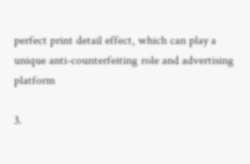perfect print detail effect, which can play a unique anti-counterfeiting role and advertising platform

3.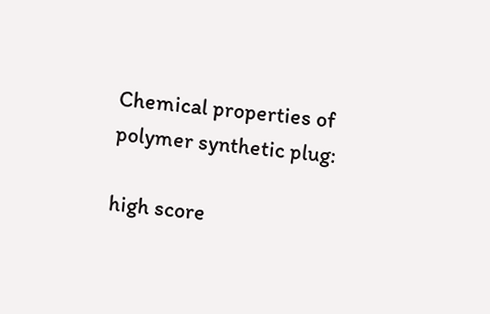Chemical properties of polymer synthetic plug:

high score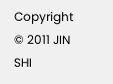Copyright © 2011 JIN SHI